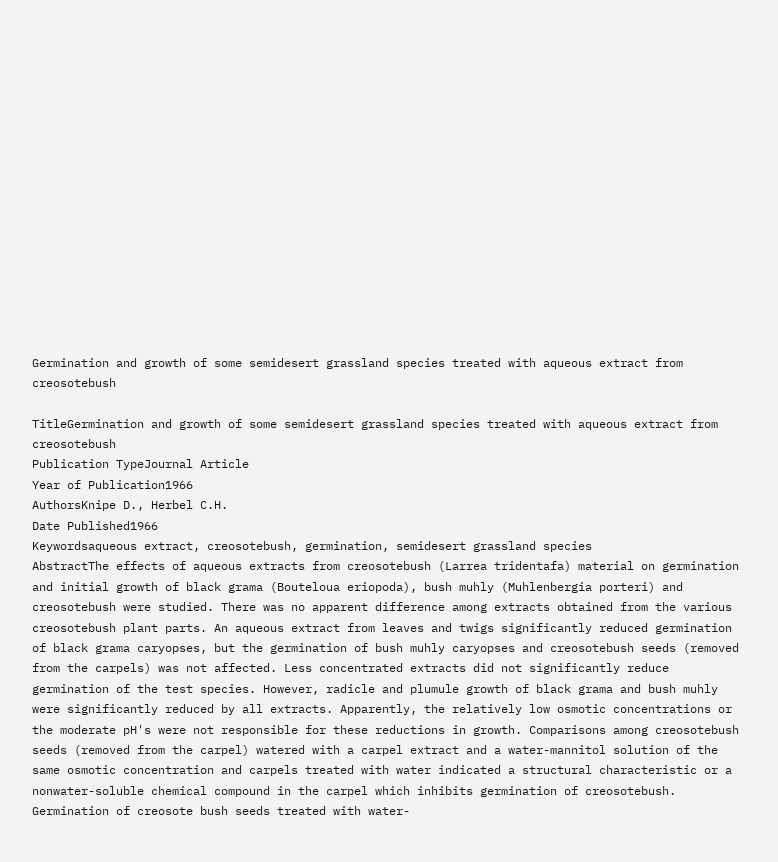Germination and growth of some semidesert grassland species treated with aqueous extract from creosotebush

TitleGermination and growth of some semidesert grassland species treated with aqueous extract from creosotebush
Publication TypeJournal Article
Year of Publication1966
AuthorsKnipe D., Herbel C.H.
Date Published1966
Keywordsaqueous extract, creosotebush, germination, semidesert grassland species
AbstractThe effects of aqueous extracts from creosotebush (Larrea tridentafa) material on germination and initial growth of black grama (Bouteloua eriopoda), bush muhly (Muhlenbergia porteri) and creosotebush were studied. There was no apparent difference among extracts obtained from the various creosotebush plant parts. An aqueous extract from leaves and twigs significantly reduced germination of black grama caryopses, but the germination of bush muhly caryopses and creosotebush seeds (removed from the carpels) was not affected. Less concentrated extracts did not significantly reduce germination of the test species. However, radicle and plumule growth of black grama and bush muhly were significantly reduced by all extracts. Apparently, the relatively low osmotic concentrations or the moderate pH's were not responsible for these reductions in growth. Comparisons among creosotebush seeds (removed from the carpel) watered with a carpel extract and a water-mannitol solution of the same osmotic concentration and carpels treated with water indicated a structural characteristic or a nonwater-soluble chemical compound in the carpel which inhibits germination of creosotebush. Germination of creosote bush seeds treated with water-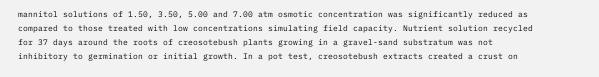mannitol solutions of 1.50, 3.50, 5.00 and 7.00 atm osmotic concentration was significantly reduced as compared to those treated with low concentrations simulating field capacity. Nutrient solution recycled for 37 days around the roots of creosotebush plants growing in a gravel-sand substratum was not inhibitory to germination or initial growth. In a pot test, creosotebush extracts created a crust on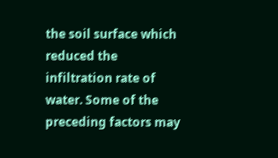the soil surface which reduced the infiltration rate of water. Some of the preceding factors may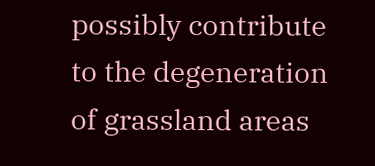possibly contribute to the degeneration of grassland areas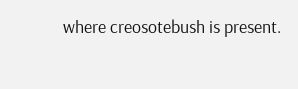where creosotebush is present.